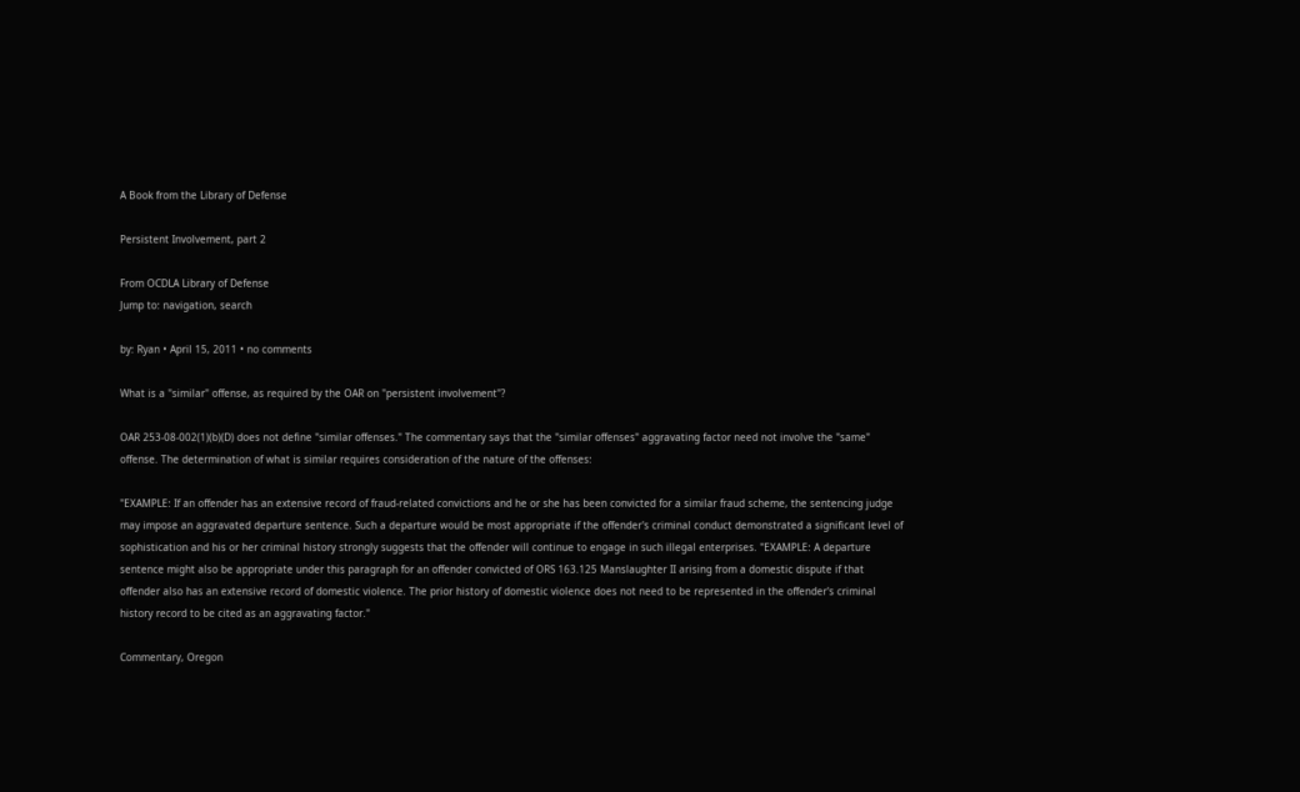A Book from the Library of Defense

Persistent Involvement, part 2

From OCDLA Library of Defense
Jump to: navigation, search

by: Ryan • April 15, 2011 • no comments

What is a "similar" offense, as required by the OAR on "persistent involvement"?

OAR 253-08-002(1)(b)(D) does not define "similar offenses." The commentary says that the "similar offenses" aggravating factor need not involve the "same" offense. The determination of what is similar requires consideration of the nature of the offenses:

"EXAMPLE: If an offender has an extensive record of fraud-related convictions and he or she has been convicted for a similar fraud scheme, the sentencing judge may impose an aggravated departure sentence. Such a departure would be most appropriate if the offender's criminal conduct demonstrated a significant level of sophistication and his or her criminal history strongly suggests that the offender will continue to engage in such illegal enterprises. "EXAMPLE: A departure sentence might also be appropriate under this paragraph for an offender convicted of ORS 163.125 Manslaughter II arising from a domestic dispute if that offender also has an extensive record of domestic violence. The prior history of domestic violence does not need to be represented in the offender's criminal history record to be cited as an aggravating factor."

Commentary, Oregon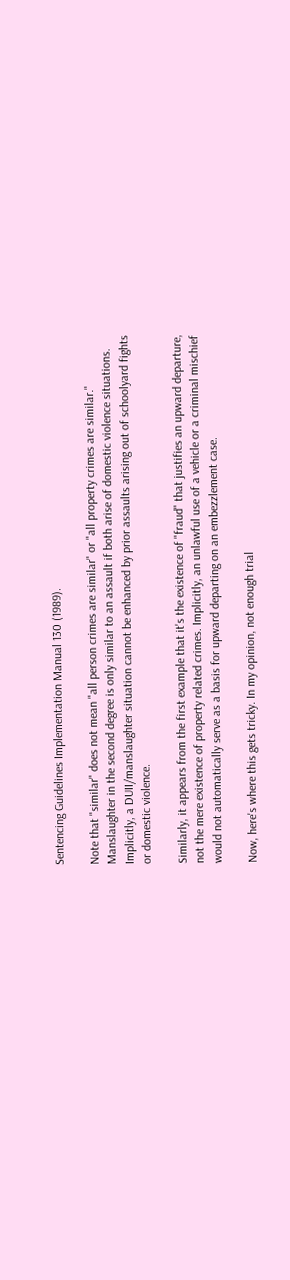Sentencing Guidelines Implementation Manual 130 (1989).

Note that "similar" does not mean "all person crimes are similar" or "all property crimes are similar." Manslaughter in the second degree is only similar to an assault if both arise of domestic violence situations. Implicitly, a DUII/manslaughter situation cannot be enhanced by prior assaults arising out of schoolyard fights or domestic violence.

Similarly, it appears from the first example that it's the existence of "fraud" that justifies an upward departure, not the mere existence of property related crimes. Implicitly, an unlawful use of a vehicle or a criminal mischief would not automatically serve as a basis for upward departing on an embezzlement case.

Now, here's where this gets tricky. In my opinion, not enough trial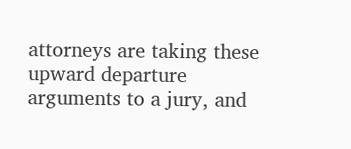attorneys are taking these upward departure arguments to a jury, and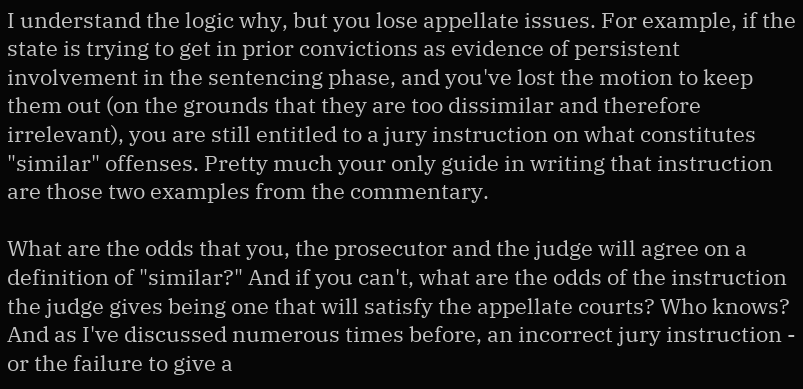I understand the logic why, but you lose appellate issues. For example, if the state is trying to get in prior convictions as evidence of persistent involvement in the sentencing phase, and you've lost the motion to keep them out (on the grounds that they are too dissimilar and therefore irrelevant), you are still entitled to a jury instruction on what constitutes "similar" offenses. Pretty much your only guide in writing that instruction are those two examples from the commentary.

What are the odds that you, the prosecutor and the judge will agree on a definition of "similar?" And if you can't, what are the odds of the instruction the judge gives being one that will satisfy the appellate courts? Who knows? And as I've discussed numerous times before, an incorrect jury instruction - or the failure to give a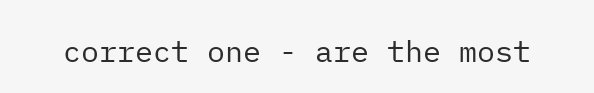correct one - are the most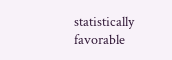statistically favorable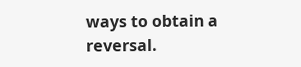ways to obtain a reversal.